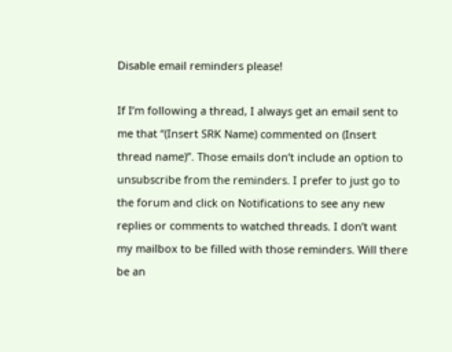Disable email reminders please!

If I’m following a thread, I always get an email sent to me that “(Insert SRK Name) commented on (Insert thread name)”. Those emails don’t include an option to unsubscribe from the reminders. I prefer to just go to the forum and click on Notifications to see any new replies or comments to watched threads. I don’t want my mailbox to be filled with those reminders. Will there be an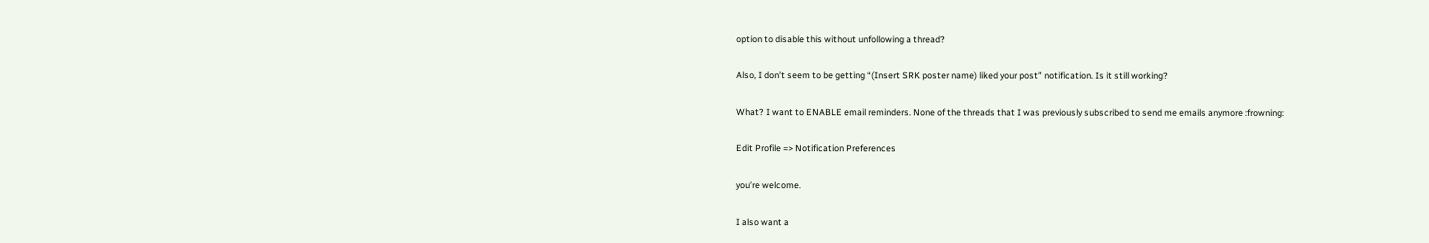option to disable this without unfollowing a thread?

Also, I don’t seem to be getting “(Insert SRK poster name) liked your post” notification. Is it still working?

What? I want to ENABLE email reminders. None of the threads that I was previously subscribed to send me emails anymore :frowning:

Edit Profile => Notification Preferences

you’re welcome.

I also want a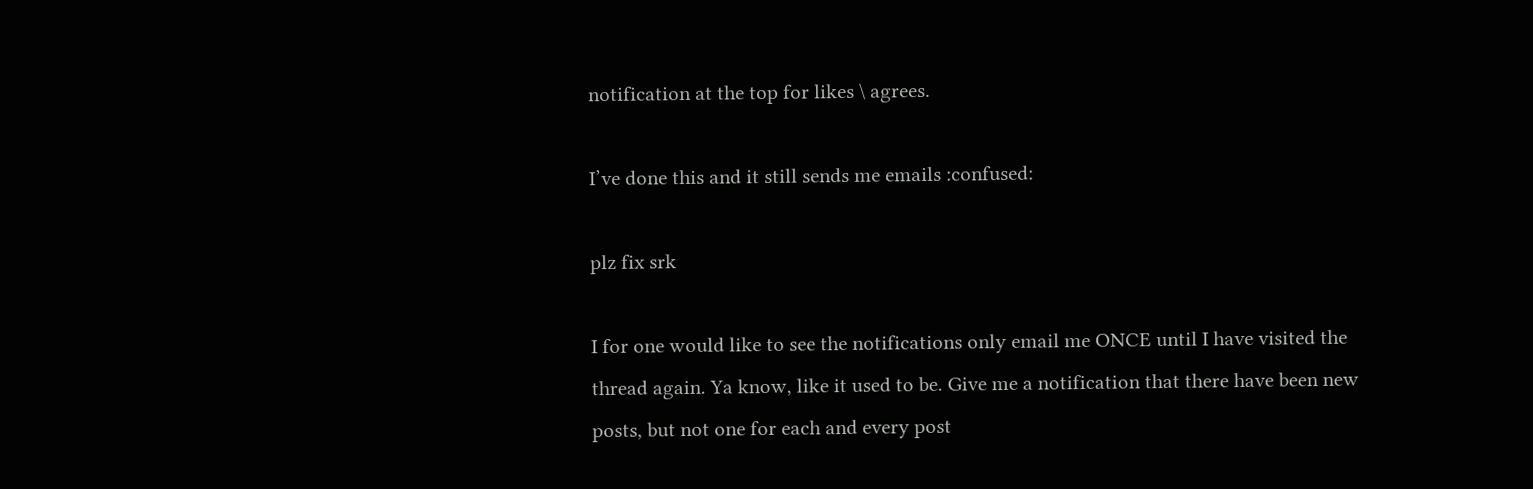notification at the top for likes \ agrees.

I’ve done this and it still sends me emails :confused:

plz fix srk

I for one would like to see the notifications only email me ONCE until I have visited the thread again. Ya know, like it used to be. Give me a notification that there have been new posts, but not one for each and every post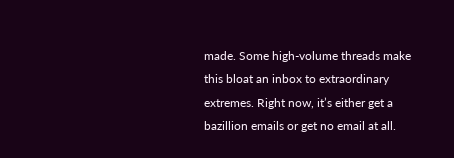made. Some high-volume threads make this bloat an inbox to extraordinary extremes. Right now, it’s either get a bazillion emails or get no email at all.